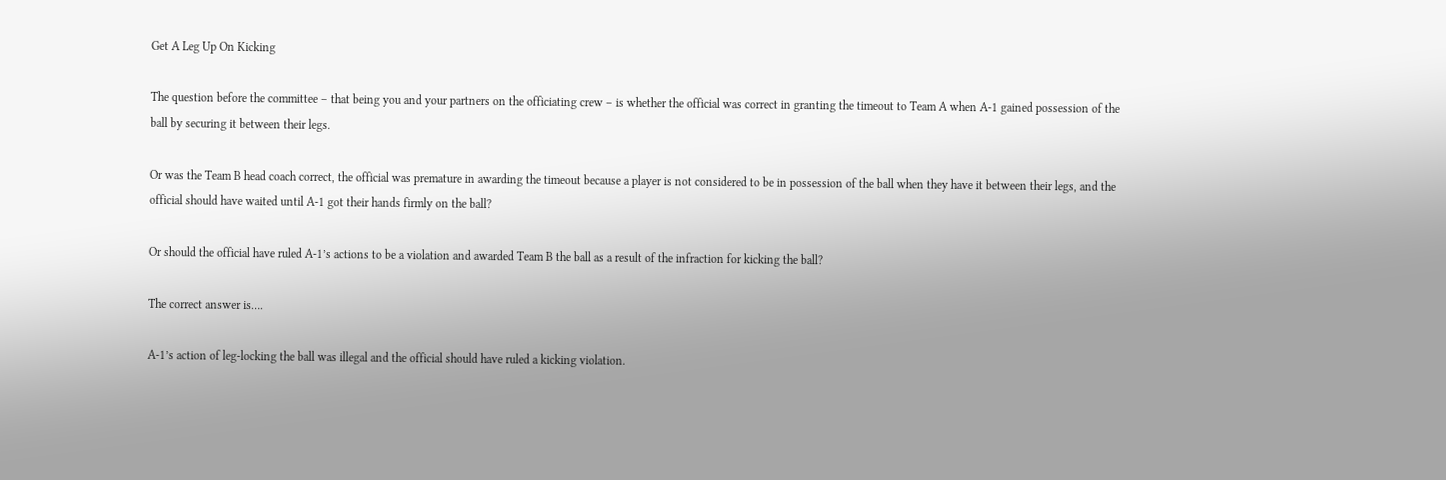Get A Leg Up On Kicking

The question before the committee – that being you and your partners on the officiating crew – is whether the official was correct in granting the timeout to Team A when A-1 gained possession of the ball by securing it between their legs.

Or was the Team B head coach correct, the official was premature in awarding the timeout because a player is not considered to be in possession of the ball when they have it between their legs, and the official should have waited until A-1 got their hands firmly on the ball?

Or should the official have ruled A-1’s actions to be a violation and awarded Team B the ball as a result of the infraction for kicking the ball?

The correct answer is….

A-1’s action of leg-locking the ball was illegal and the official should have ruled a kicking violation.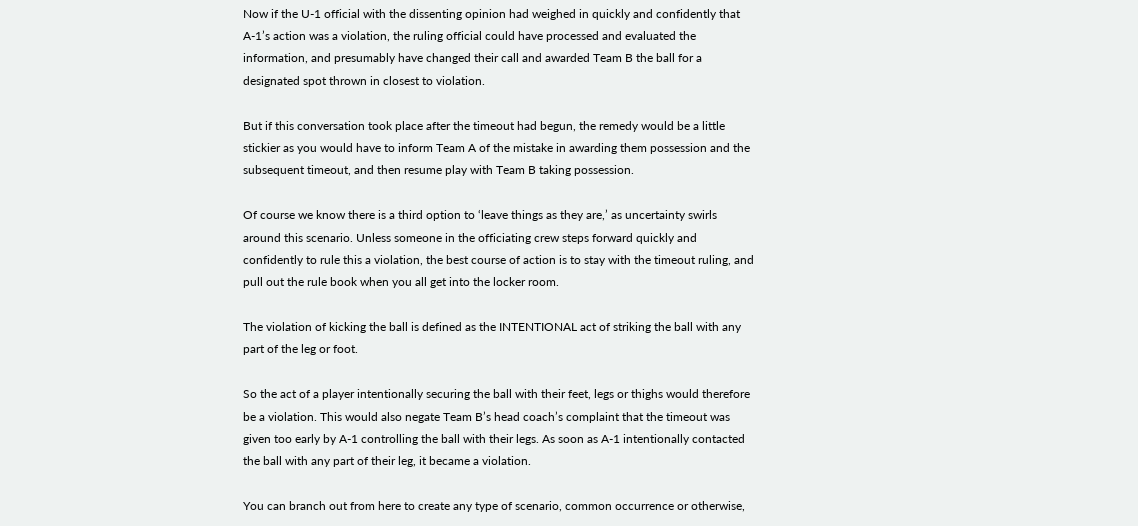Now if the U-1 official with the dissenting opinion had weighed in quickly and confidently that A-1’s action was a violation, the ruling official could have processed and evaluated the information, and presumably have changed their call and awarded Team B the ball for a designated spot thrown in closest to violation.

But if this conversation took place after the timeout had begun, the remedy would be a little stickier as you would have to inform Team A of the mistake in awarding them possession and the subsequent timeout, and then resume play with Team B taking possession.

Of course we know there is a third option to ‘leave things as they are,’ as uncertainty swirls around this scenario. Unless someone in the officiating crew steps forward quickly and confidently to rule this a violation, the best course of action is to stay with the timeout ruling, and pull out the rule book when you all get into the locker room.

The violation of kicking the ball is defined as the INTENTIONAL act of striking the ball with any part of the leg or foot.

So the act of a player intentionally securing the ball with their feet, legs or thighs would therefore be a violation. This would also negate Team B’s head coach’s complaint that the timeout was given too early by A-1 controlling the ball with their legs. As soon as A-1 intentionally contacted the ball with any part of their leg, it became a violation.

You can branch out from here to create any type of scenario, common occurrence or otherwise,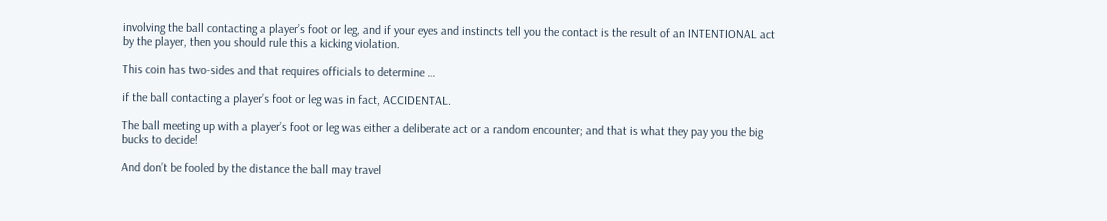involving the ball contacting a player’s foot or leg, and if your eyes and instincts tell you the contact is the result of an INTENTIONAL act by the player, then you should rule this a kicking violation.

This coin has two-sides and that requires officials to determine …

if the ball contacting a player’s foot or leg was in fact, ACCIDENTAL.

The ball meeting up with a player’s foot or leg was either a deliberate act or a random encounter; and that is what they pay you the big bucks to decide!

And don’t be fooled by the distance the ball may travel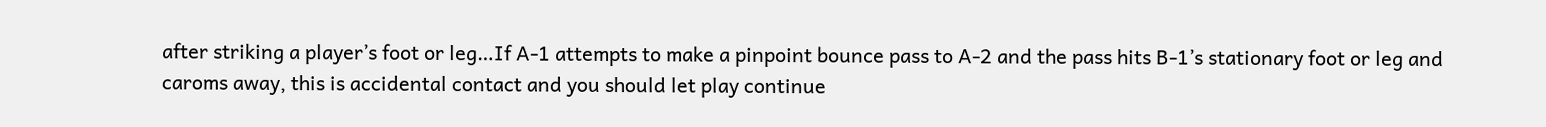after striking a player’s foot or leg…If A-1 attempts to make a pinpoint bounce pass to A-2 and the pass hits B-1’s stationary foot or leg and caroms away, this is accidental contact and you should let play continue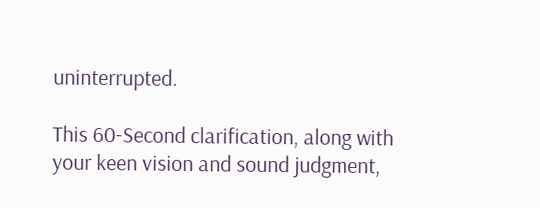uninterrupted.

This 60-Second clarification, along with your keen vision and sound judgment,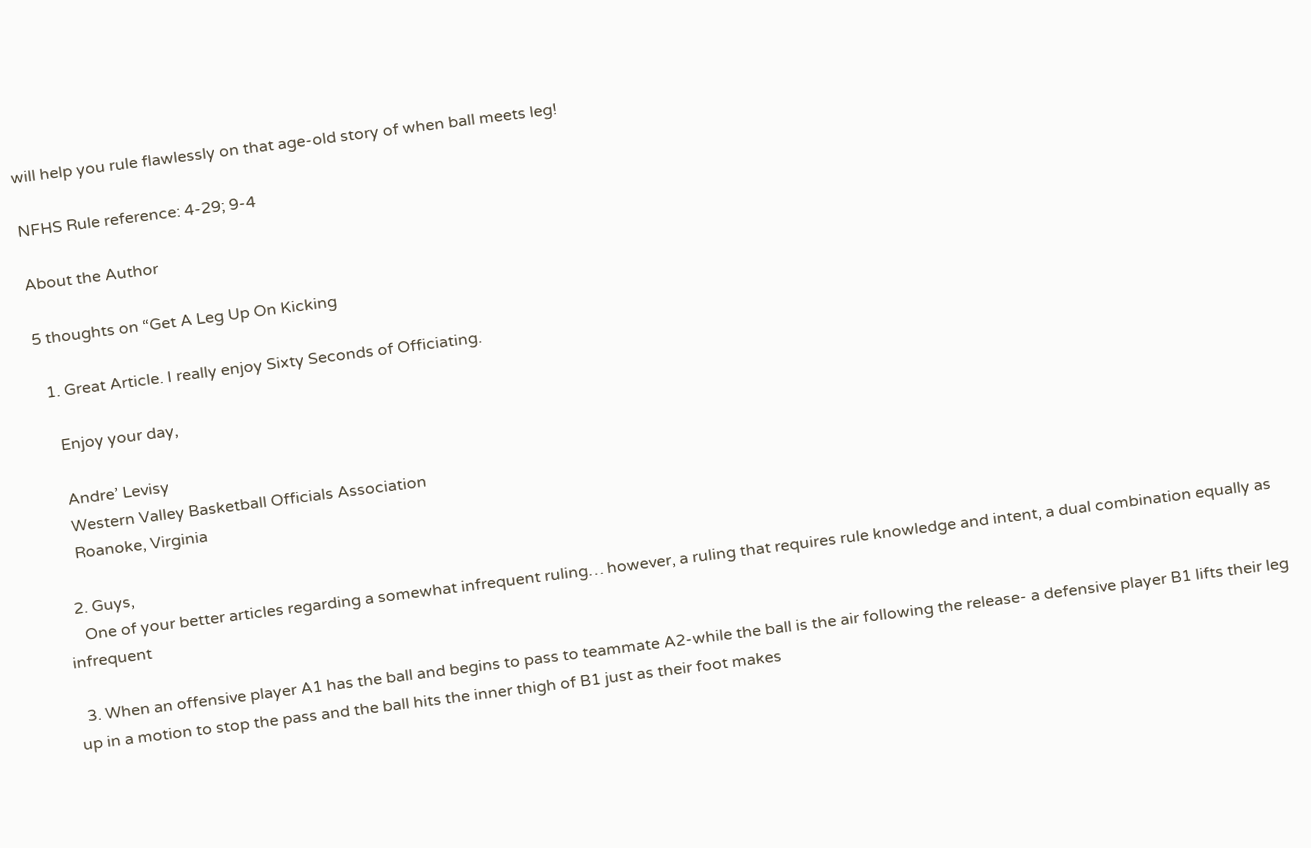will help you rule flawlessly on that age-old story of when ball meets leg!

NFHS Rule reference: 4-29; 9-4

About the Author

5 thoughts on “Get A Leg Up On Kicking

  1. Great Article. I really enjoy Sixty Seconds of Officiating.

    Enjoy your day,

    Andre’ Levisy
    Western Valley Basketball Officials Association
    Roanoke, Virginia

  2. Guys,
    One of your better articles regarding a somewhat infrequent ruling… however, a ruling that requires rule knowledge and intent, a dual combination equally as infrequent

  3. When an offensive player A1 has the ball and begins to pass to teammate A2-while the ball is the air following the release- a defensive player B1 lifts their leg up in a motion to stop the pass and the ball hits the inner thigh of B1 just as their foot makes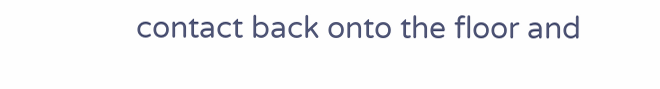contact back onto the floor and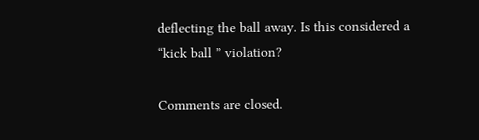deflecting the ball away. Is this considered a “kick ball ” violation?

Comments are closed.